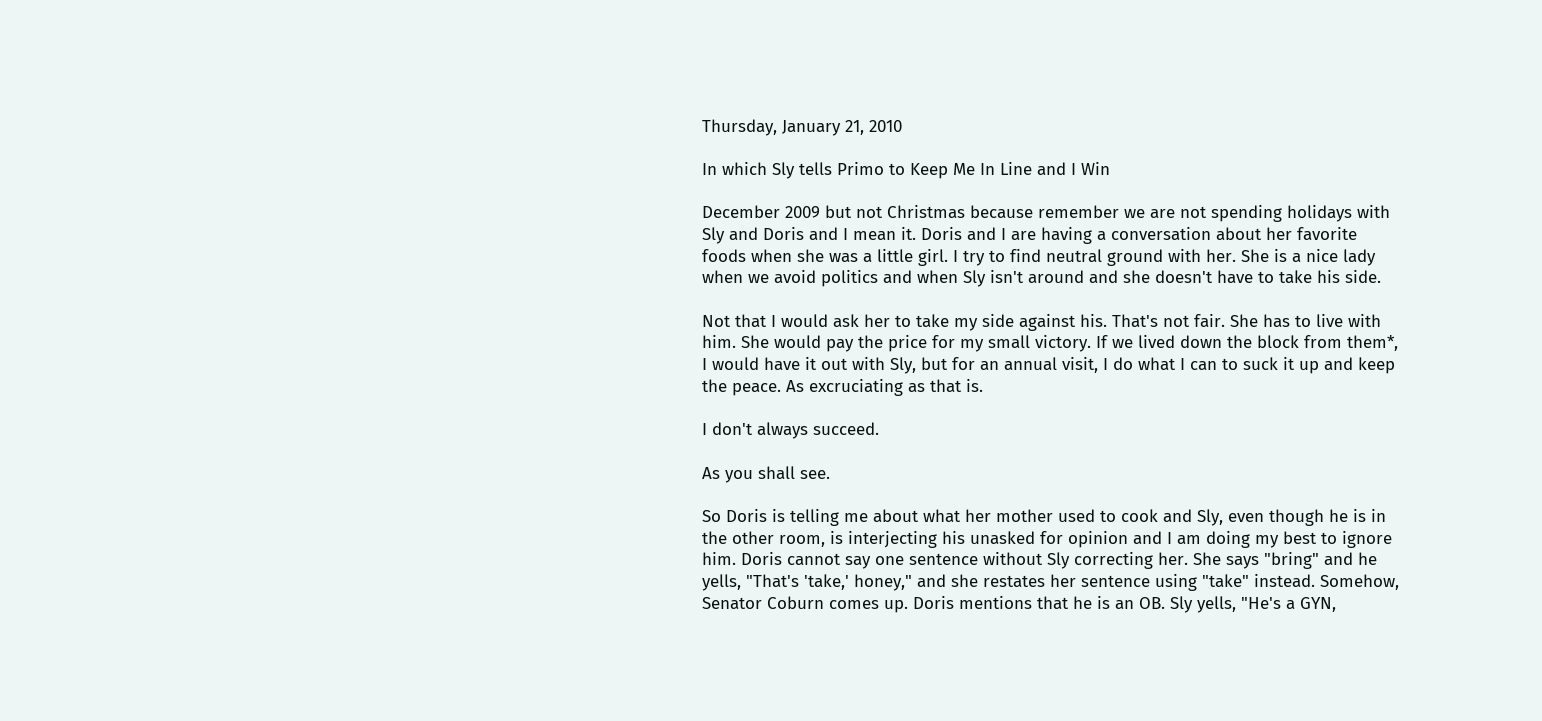Thursday, January 21, 2010

In which Sly tells Primo to Keep Me In Line and I Win

December 2009 but not Christmas because remember we are not spending holidays with Sly and Doris and I mean it. Doris and I are having a conversation about her favorite foods when she was a little girl. I try to find neutral ground with her. She is a nice lady when we avoid politics and when Sly isn't around and she doesn't have to take his side.

Not that I would ask her to take my side against his. That's not fair. She has to live with him. She would pay the price for my small victory. If we lived down the block from them*, I would have it out with Sly, but for an annual visit, I do what I can to suck it up and keep the peace. As excruciating as that is.

I don't always succeed.

As you shall see.

So Doris is telling me about what her mother used to cook and Sly, even though he is in the other room, is interjecting his unasked for opinion and I am doing my best to ignore him. Doris cannot say one sentence without Sly correcting her. She says "bring" and he yells, "That's 'take,' honey," and she restates her sentence using "take" instead. Somehow, Senator Coburn comes up. Doris mentions that he is an OB. Sly yells, "He's a GYN,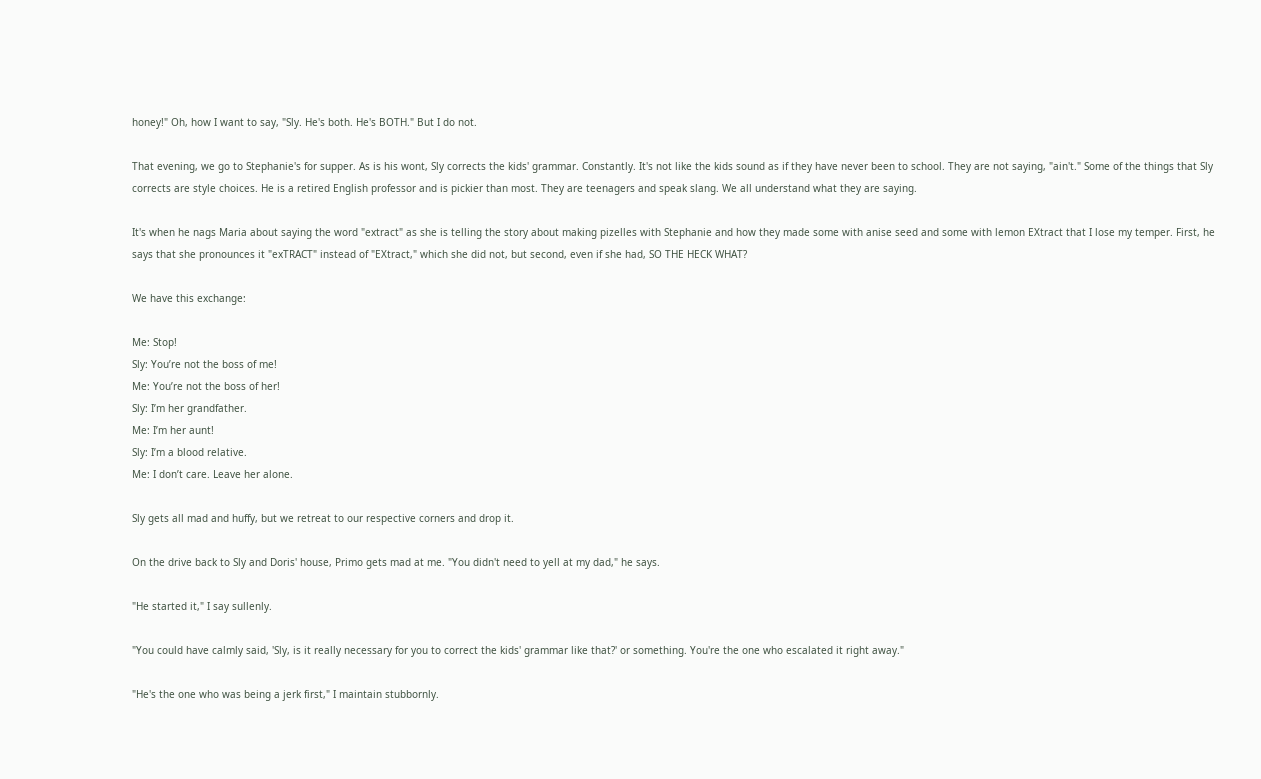honey!" Oh, how I want to say, "Sly. He's both. He's BOTH." But I do not.

That evening, we go to Stephanie's for supper. As is his wont, Sly corrects the kids' grammar. Constantly. It's not like the kids sound as if they have never been to school. They are not saying, "ain't." Some of the things that Sly corrects are style choices. He is a retired English professor and is pickier than most. They are teenagers and speak slang. We all understand what they are saying.

It's when he nags Maria about saying the word "extract" as she is telling the story about making pizelles with Stephanie and how they made some with anise seed and some with lemon EXtract that I lose my temper. First, he says that she pronounces it "exTRACT" instead of "EXtract," which she did not, but second, even if she had, SO THE HECK WHAT?

We have this exchange:

Me: Stop!
Sly: You’re not the boss of me!
Me: You’re not the boss of her!
Sly: I’m her grandfather.
Me: I’m her aunt!
Sly: I’m a blood relative.
Me: I don’t care. Leave her alone.

Sly gets all mad and huffy, but we retreat to our respective corners and drop it.

On the drive back to Sly and Doris' house, Primo gets mad at me. "You didn't need to yell at my dad," he says.

"He started it," I say sullenly.

"You could have calmly said, 'Sly, is it really necessary for you to correct the kids' grammar like that?' or something. You're the one who escalated it right away."

"He's the one who was being a jerk first," I maintain stubbornly.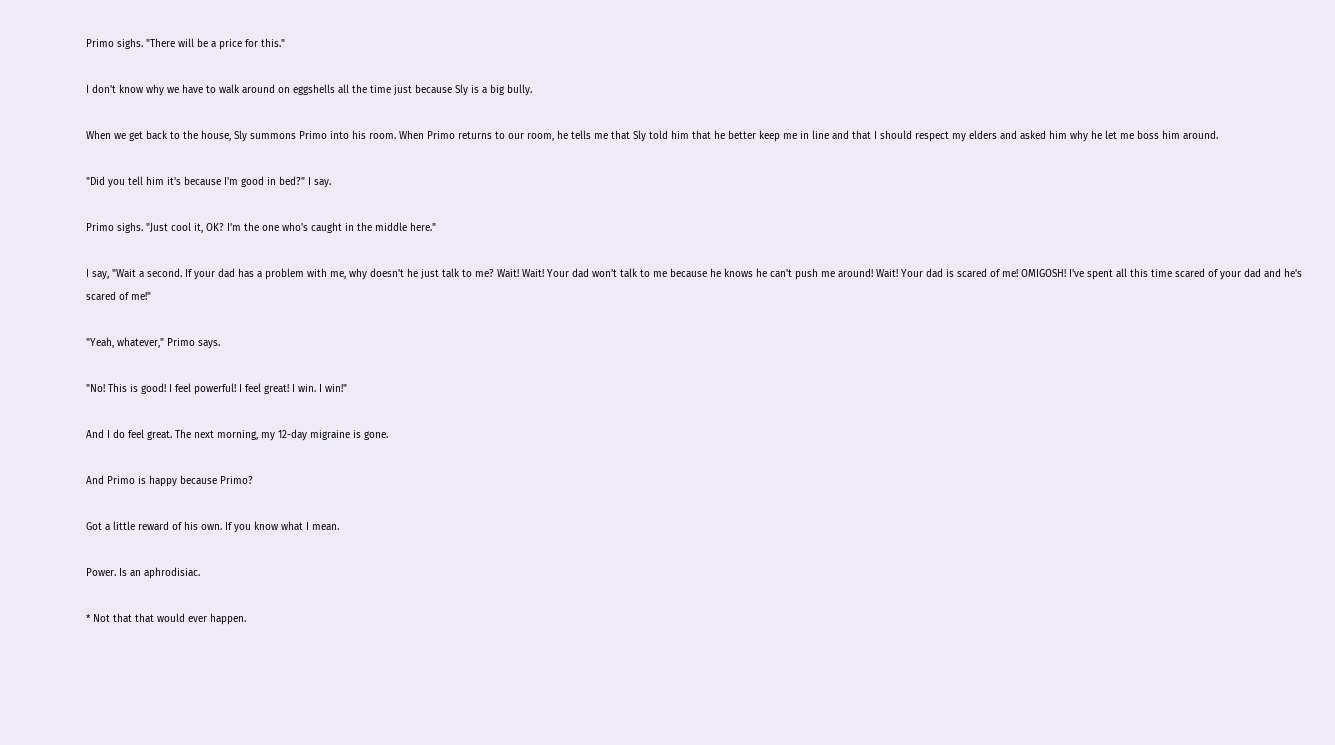Primo sighs. "There will be a price for this."

I don't know why we have to walk around on eggshells all the time just because Sly is a big bully.

When we get back to the house, Sly summons Primo into his room. When Primo returns to our room, he tells me that Sly told him that he better keep me in line and that I should respect my elders and asked him why he let me boss him around.

"Did you tell him it's because I'm good in bed?" I say.

Primo sighs. "Just cool it, OK? I'm the one who's caught in the middle here."

I say, "Wait a second. If your dad has a problem with me, why doesn't he just talk to me? Wait! Wait! Your dad won't talk to me because he knows he can't push me around! Wait! Your dad is scared of me! OMIGOSH! I've spent all this time scared of your dad and he's scared of me!"

"Yeah, whatever," Primo says.

"No! This is good! I feel powerful! I feel great! I win. I win!"

And I do feel great. The next morning, my 12-day migraine is gone.

And Primo is happy because Primo?

Got a little reward of his own. If you know what I mean.

Power. Is an aphrodisiac.

* Not that that would ever happen.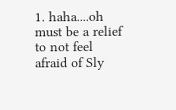1. haha....oh must be a relief to not feel afraid of Sly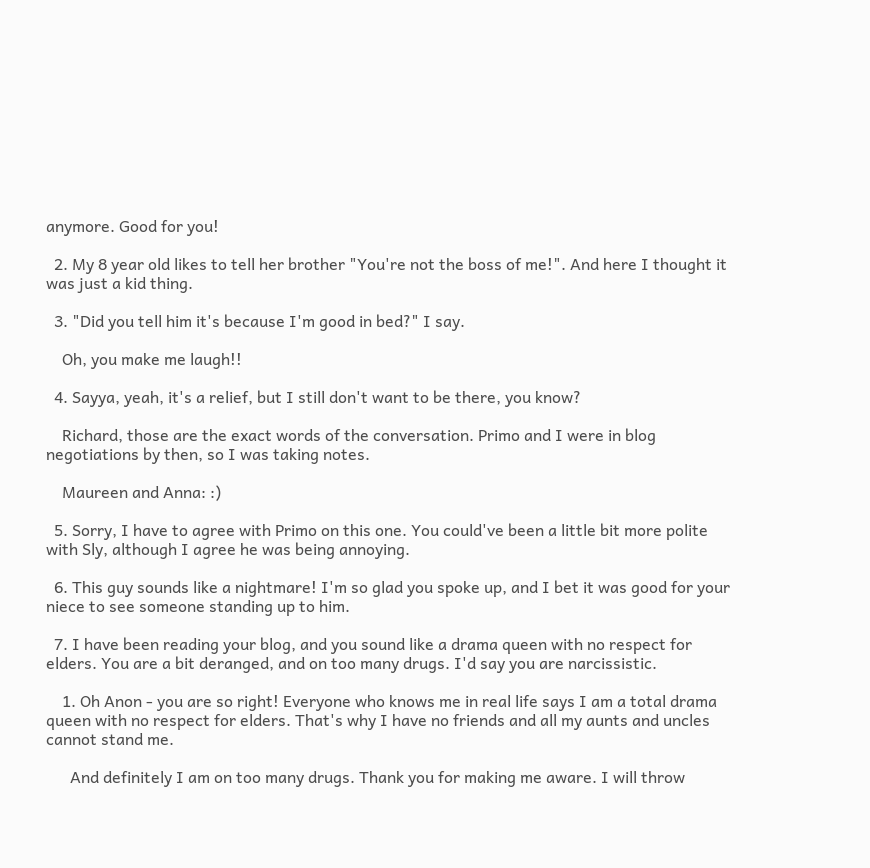anymore. Good for you!

  2. My 8 year old likes to tell her brother "You're not the boss of me!". And here I thought it was just a kid thing.

  3. "Did you tell him it's because I'm good in bed?" I say.

    Oh, you make me laugh!!

  4. Sayya, yeah, it's a relief, but I still don't want to be there, you know?

    Richard, those are the exact words of the conversation. Primo and I were in blog negotiations by then, so I was taking notes.

    Maureen and Anna: :)

  5. Sorry, I have to agree with Primo on this one. You could've been a little bit more polite with Sly, although I agree he was being annoying.

  6. This guy sounds like a nightmare! I'm so glad you spoke up, and I bet it was good for your niece to see someone standing up to him.

  7. I have been reading your blog, and you sound like a drama queen with no respect for elders. You are a bit deranged, and on too many drugs. I'd say you are narcissistic.

    1. Oh Anon - you are so right! Everyone who knows me in real life says I am a total drama queen with no respect for elders. That's why I have no friends and all my aunts and uncles cannot stand me.

      And definitely I am on too many drugs. Thank you for making me aware. I will throw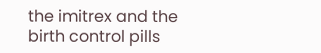the imitrex and the birth control pills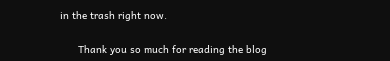in the trash right now.

      Thank you so much for reading the blog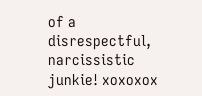of a disrespectful, narcissistic junkie! xoxoxox